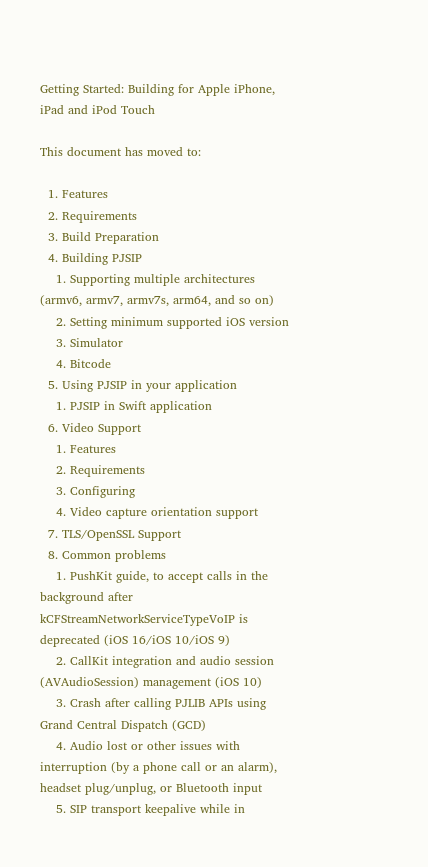Getting Started: Building for Apple iPhone, iPad and iPod Touch

This document has moved to:

  1. Features
  2. Requirements
  3. Build Preparation
  4. Building PJSIP
    1. Supporting multiple architectures (armv6, armv7, armv7s, arm64, and so on)
    2. Setting minimum supported iOS version
    3. Simulator
    4. Bitcode
  5. Using PJSIP in your application
    1. PJSIP in Swift application
  6. Video Support
    1. Features
    2. Requirements
    3. Configuring
    4. Video capture orientation support
  7. TLS/OpenSSL Support
  8. Common problems
    1. PushKit guide, to accept calls in the background after kCFStreamNetworkServiceTypeVoIP is deprecated (iOS 16/iOS 10/iOS 9)
    2. CallKit integration and audio session (AVAudioSession) management (iOS 10)
    3. Crash after calling PJLIB APIs using Grand Central Dispatch (GCD)
    4. Audio lost or other issues with interruption (by a phone call or an alarm), headset plug/unplug, or Bluetooth input
    5. SIP transport keepalive while in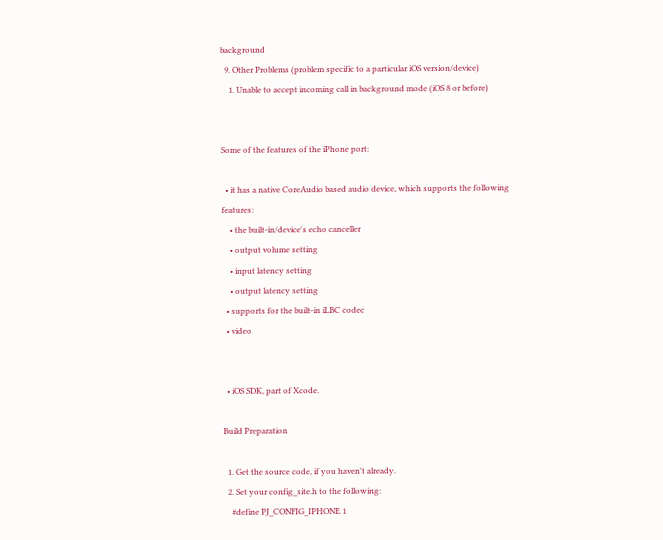background
  9. Other Problems (problem specific to a particular iOS version/device)
    1. Unable to accept incoming call in background mode (iOS 8 or before)


Some of the features of the iPhone port:

  • it has a native CoreAudio based audio device, which supports the following features:
    • the built-in/device's echo canceller
    • output volume setting
    • input latency setting
    • output latency setting
  • supports for the built-in iLBC codec
  • video


  • iOS SDK, part of Xcode.

Build Preparation

  1. Get the source code, if you haven't already.
  2. Set your config_site.h to the following:
    #define PJ_CONFIG_IPHONE 1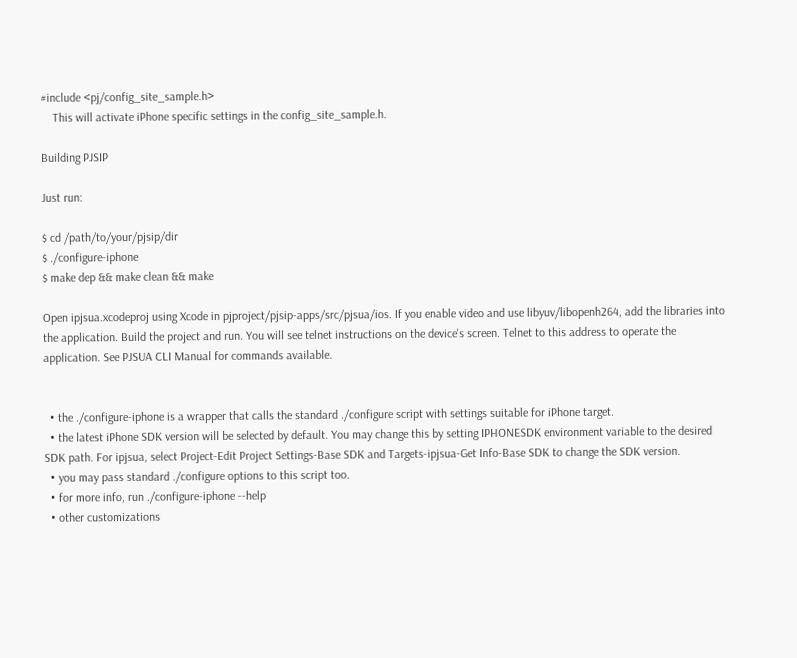#include <pj/config_site_sample.h>
    This will activate iPhone specific settings in the config_site_sample.h.

Building PJSIP

Just run:

$ cd /path/to/your/pjsip/dir
$ ./configure-iphone
$ make dep && make clean && make

Open ipjsua.xcodeproj using Xcode in pjproject/pjsip-apps/src/pjsua/ios. If you enable video and use libyuv/libopenh264, add the libraries into the application. Build the project and run. You will see telnet instructions on the device's screen. Telnet to this address to operate the application. See PJSUA CLI Manual for commands available.


  • the ./configure-iphone is a wrapper that calls the standard ./configure script with settings suitable for iPhone target.
  • the latest iPhone SDK version will be selected by default. You may change this by setting IPHONESDK environment variable to the desired SDK path. For ipjsua, select Project-Edit Project Settings-Base SDK and Targets-ipjsua-Get Info-Base SDK to change the SDK version.
  • you may pass standard ./configure options to this script too.
  • for more info, run ./configure-iphone --help
  • other customizations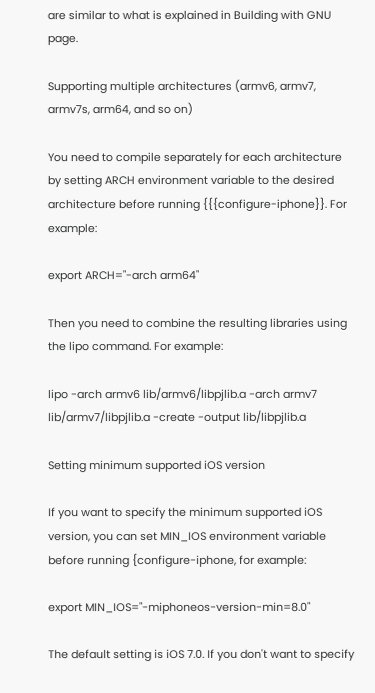are similar to what is explained in Building with GNU page.

Supporting multiple architectures (armv6, armv7, armv7s, arm64, and so on)

You need to compile separately for each architecture by setting ARCH environment variable to the desired architecture before running {{{configure-iphone}}. For example:

export ARCH="-arch arm64"

Then you need to combine the resulting libraries using the lipo command. For example:

lipo -arch armv6 lib/armv6/libpjlib.a -arch armv7 lib/armv7/libpjlib.a -create -output lib/libpjlib.a

Setting minimum supported iOS version

If you want to specify the minimum supported iOS version, you can set MIN_IOS environment variable before running {configure-iphone, for example:

export MIN_IOS="-miphoneos-version-min=8.0"

The default setting is iOS 7.0. If you don't want to specify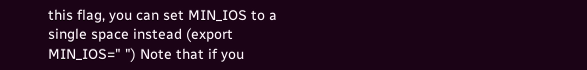this flag, you can set MIN_IOS to a single space instead (export MIN_IOS=" ") Note that if you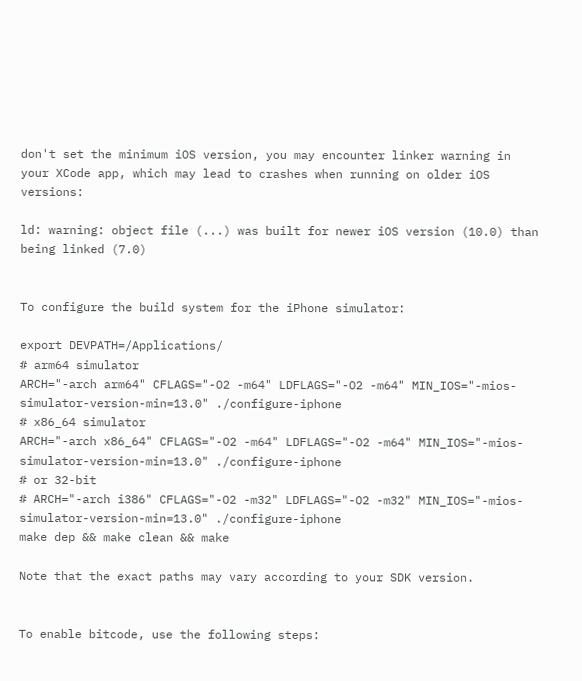don't set the minimum iOS version, you may encounter linker warning in your XCode app, which may lead to crashes when running on older iOS versions:

ld: warning: object file (...) was built for newer iOS version (10.0) than being linked (7.0)


To configure the build system for the iPhone simulator:

export DEVPATH=/Applications/
# arm64 simulator
ARCH="-arch arm64" CFLAGS="-O2 -m64" LDFLAGS="-O2 -m64" MIN_IOS="-mios-simulator-version-min=13.0" ./configure-iphone
# x86_64 simulator
ARCH="-arch x86_64" CFLAGS="-O2 -m64" LDFLAGS="-O2 -m64" MIN_IOS="-mios-simulator-version-min=13.0" ./configure-iphone
# or 32-bit
# ARCH="-arch i386" CFLAGS="-O2 -m32" LDFLAGS="-O2 -m32" MIN_IOS="-mios-simulator-version-min=13.0" ./configure-iphone
make dep && make clean && make

Note that the exact paths may vary according to your SDK version.


To enable bitcode, use the following steps: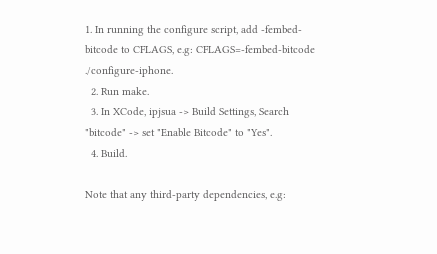1. In running the configure script, add -fembed-bitcode to CFLAGS, e.g: CFLAGS=-fembed-bitcode ./configure-iphone.
  2. Run make.
  3. In XCode, ipjsua -> Build Settings, Search "bitcode" -> set "Enable Bitcode" to "Yes".
  4. Build.

Note that any third-party dependencies, e.g: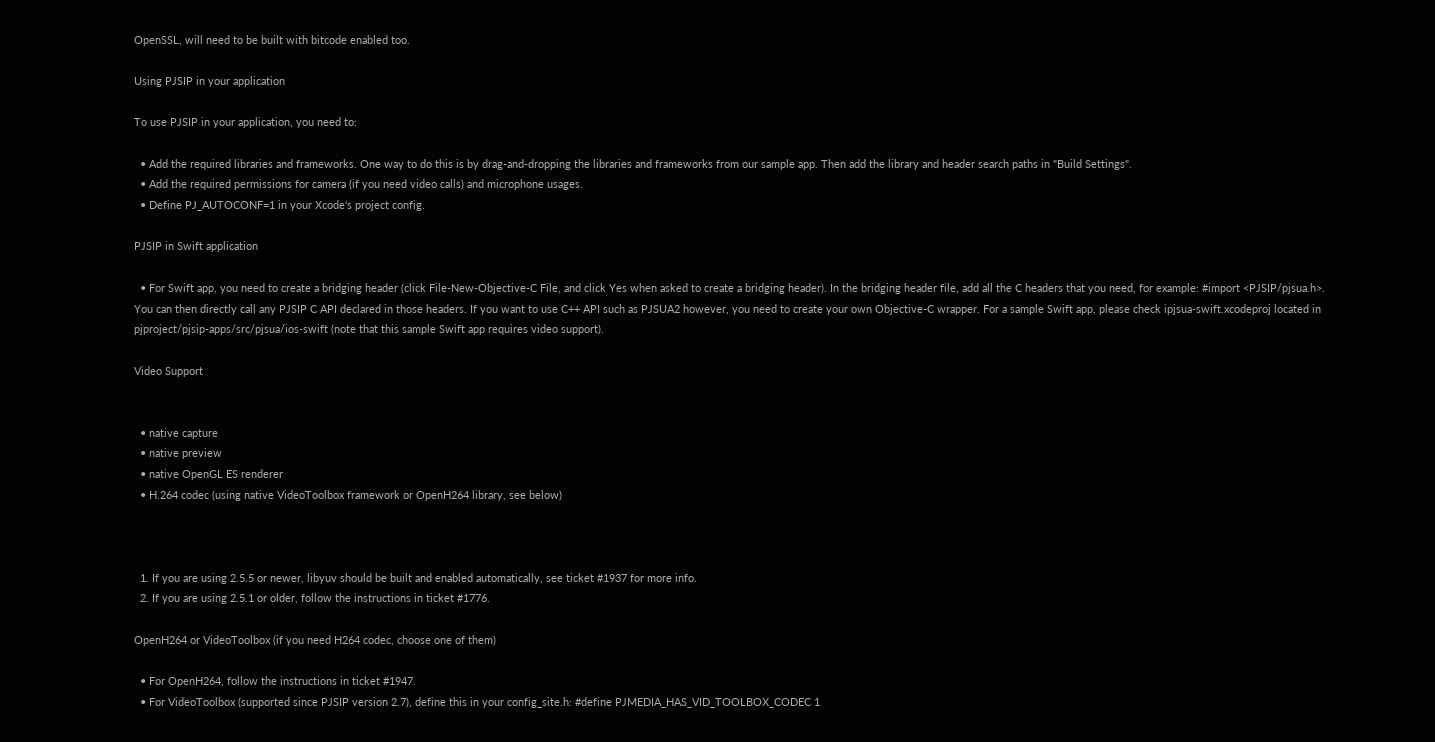OpenSSL, will need to be built with bitcode enabled too.

Using PJSIP in your application

To use PJSIP in your application, you need to:

  • Add the required libraries and frameworks. One way to do this is by drag-and-dropping the libraries and frameworks from our sample app. Then add the library and header search paths in "Build Settings".
  • Add the required permissions for camera (if you need video calls) and microphone usages.
  • Define PJ_AUTOCONF=1 in your Xcode's project config.

PJSIP in Swift application

  • For Swift app, you need to create a bridging header (click File-New-Objective-C File, and click Yes when asked to create a bridging header). In the bridging header file, add all the C headers that you need, for example: #import <PJSIP/pjsua.h>. You can then directly call any PJSIP C API declared in those headers. If you want to use C++ API such as PJSUA2 however, you need to create your own Objective-C wrapper. For a sample Swift app, please check ipjsua-swift.xcodeproj located in pjproject/pjsip-apps/src/pjsua/ios-swift (note that this sample Swift app requires video support).

Video Support


  • native capture
  • native preview
  • native OpenGL ES renderer
  • H.264 codec (using native VideoToolbox framework or OpenH264 library, see below)



  1. If you are using 2.5.5 or newer, libyuv should be built and enabled automatically, see ticket #1937 for more info.
  2. If you are using 2.5.1 or older, follow the instructions in ticket #1776.

OpenH264 or VideoToolbox (if you need H264 codec, choose one of them)

  • For OpenH264, follow the instructions in ticket #1947.
  • For VideoToolbox (supported since PJSIP version 2.7), define this in your config_site.h: #define PJMEDIA_HAS_VID_TOOLBOX_CODEC 1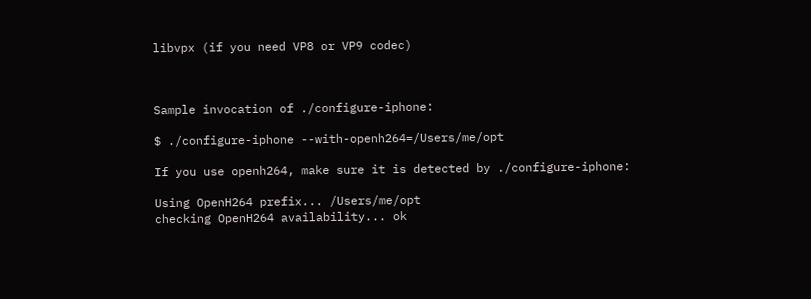libvpx (if you need VP8 or VP9 codec)



Sample invocation of ./configure-iphone:

$ ./configure-iphone --with-openh264=/Users/me/opt

If you use openh264, make sure it is detected by ./configure-iphone:

Using OpenH264 prefix... /Users/me/opt
checking OpenH264 availability... ok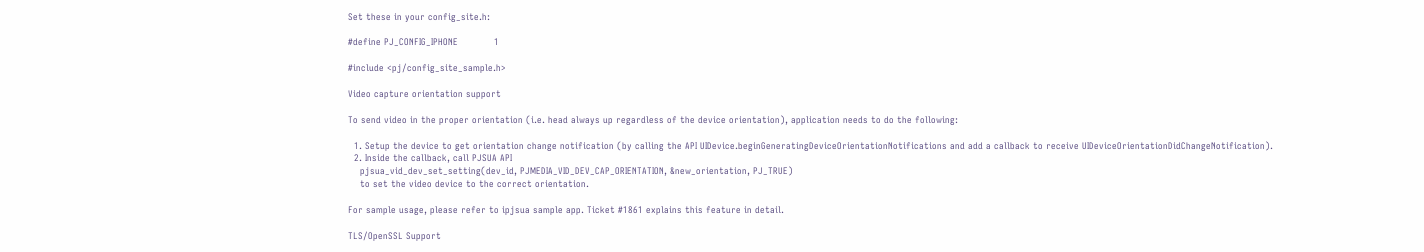Set these in your config_site.h:

#define PJ_CONFIG_IPHONE            1

#include <pj/config_site_sample.h>

Video capture orientation support

To send video in the proper orientation (i.e. head always up regardless of the device orientation), application needs to do the following:

  1. Setup the device to get orientation change notification (by calling the API UIDevice.beginGeneratingDeviceOrientationNotifications and add a callback to receive UIDeviceOrientationDidChangeNotification).
  2. Inside the callback, call PJSUA API
    pjsua_vid_dev_set_setting(dev_id, PJMEDIA_VID_DEV_CAP_ORIENTATION, &new_orientation, PJ_TRUE)
    to set the video device to the correct orientation.

For sample usage, please refer to ipjsua sample app. Ticket #1861 explains this feature in detail.

TLS/OpenSSL Support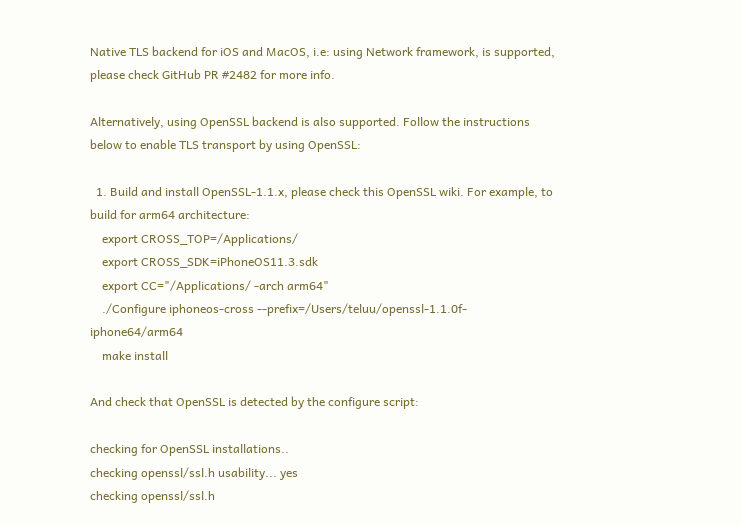Native TLS backend for iOS and MacOS, i.e: using Network framework, is supported, please check GitHub PR #2482 for more info.

Alternatively, using OpenSSL backend is also supported. Follow the instructions below to enable TLS transport by using OpenSSL:

  1. Build and install OpenSSL-1.1.x, please check this OpenSSL wiki. For example, to build for arm64 architecture:
    export CROSS_TOP=/Applications/
    export CROSS_SDK=iPhoneOS11.3.sdk
    export CC="/Applications/ -arch arm64"
    ./Configure iphoneos-cross --prefix=/Users/teluu/openssl-1.1.0f-iphone64/arm64
    make install

And check that OpenSSL is detected by the configure script:

checking for OpenSSL installations..
checking openssl/ssl.h usability... yes
checking openssl/ssl.h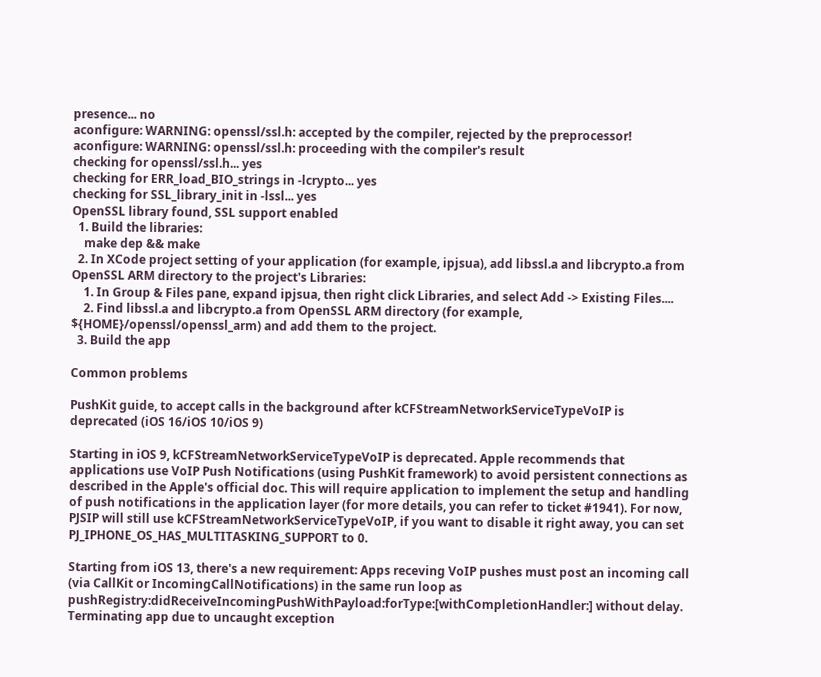presence... no
aconfigure: WARNING: openssl/ssl.h: accepted by the compiler, rejected by the preprocessor!
aconfigure: WARNING: openssl/ssl.h: proceeding with the compiler's result
checking for openssl/ssl.h... yes
checking for ERR_load_BIO_strings in -lcrypto... yes
checking for SSL_library_init in -lssl... yes
OpenSSL library found, SSL support enabled
  1. Build the libraries:
    make dep && make
  2. In XCode project setting of your application (for example, ipjsua), add libssl.a and libcrypto.a from OpenSSL ARM directory to the project's Libraries:
    1. In Group & Files pane, expand ipjsua, then right click Libraries, and select Add -> Existing Files....
    2. Find libssl.a and libcrypto.a from OpenSSL ARM directory (for example, ${HOME}/openssl/openssl_arm) and add them to the project.
  3. Build the app

Common problems

PushKit guide, to accept calls in the background after kCFStreamNetworkServiceTypeVoIP is deprecated (iOS 16/iOS 10/iOS 9)

Starting in iOS 9, kCFStreamNetworkServiceTypeVoIP is deprecated. Apple recommends that applications use VoIP Push Notifications (using PushKit framework) to avoid persistent connections as described in the Apple's official doc. This will require application to implement the setup and handling of push notifications in the application layer (for more details, you can refer to ticket #1941). For now, PJSIP will still use kCFStreamNetworkServiceTypeVoIP, if you want to disable it right away, you can set PJ_IPHONE_OS_HAS_MULTITASKING_SUPPORT to 0.

Starting from iOS 13, there's a new requirement: Apps receving VoIP pushes must post an incoming call (via CallKit or IncomingCallNotifications) in the same run loop as pushRegistry:didReceiveIncomingPushWithPayload:forType:[withCompletionHandler:] without delay. Terminating app due to uncaught exception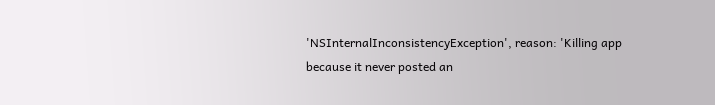'NSInternalInconsistencyException', reason: 'Killing app because it never posted an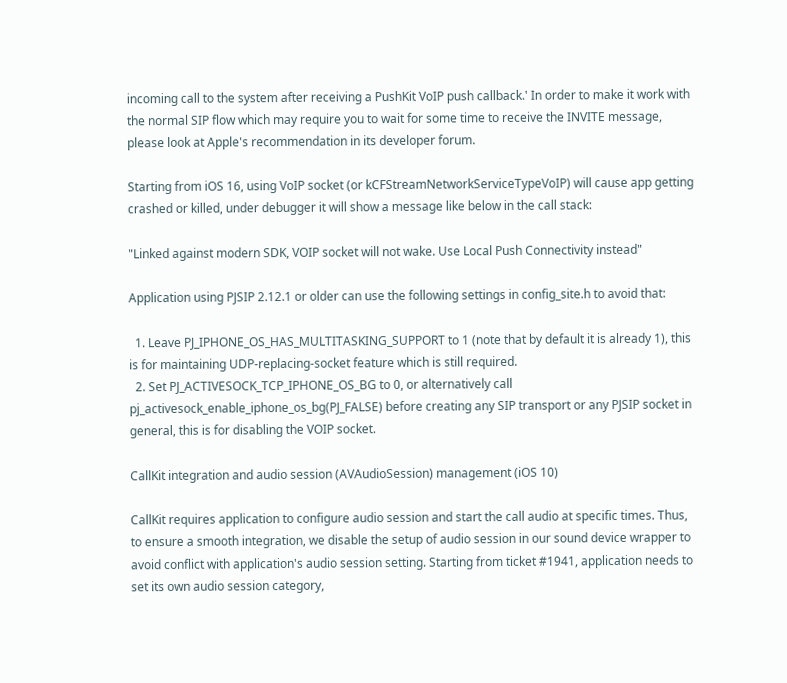incoming call to the system after receiving a PushKit VoIP push callback.' In order to make it work with the normal SIP flow which may require you to wait for some time to receive the INVITE message, please look at Apple's recommendation in its developer forum.

Starting from iOS 16, using VoIP socket (or kCFStreamNetworkServiceTypeVoIP) will cause app getting crashed or killed, under debugger it will show a message like below in the call stack:

"Linked against modern SDK, VOIP socket will not wake. Use Local Push Connectivity instead"

Application using PJSIP 2.12.1 or older can use the following settings in config_site.h to avoid that:

  1. Leave PJ_IPHONE_OS_HAS_MULTITASKING_SUPPORT to 1 (note that by default it is already 1), this is for maintaining UDP-replacing-socket feature which is still required.
  2. Set PJ_ACTIVESOCK_TCP_IPHONE_OS_BG to 0, or alternatively call pj_activesock_enable_iphone_os_bg(PJ_FALSE) before creating any SIP transport or any PJSIP socket in general, this is for disabling the VOIP socket.

CallKit integration and audio session (AVAudioSession) management (iOS 10)

CallKit requires application to configure audio session and start the call audio at specific times. Thus, to ensure a smooth integration, we disable the setup of audio session in our sound device wrapper to avoid conflict with application's audio session setting. Starting from ticket #1941, application needs to set its own audio session category,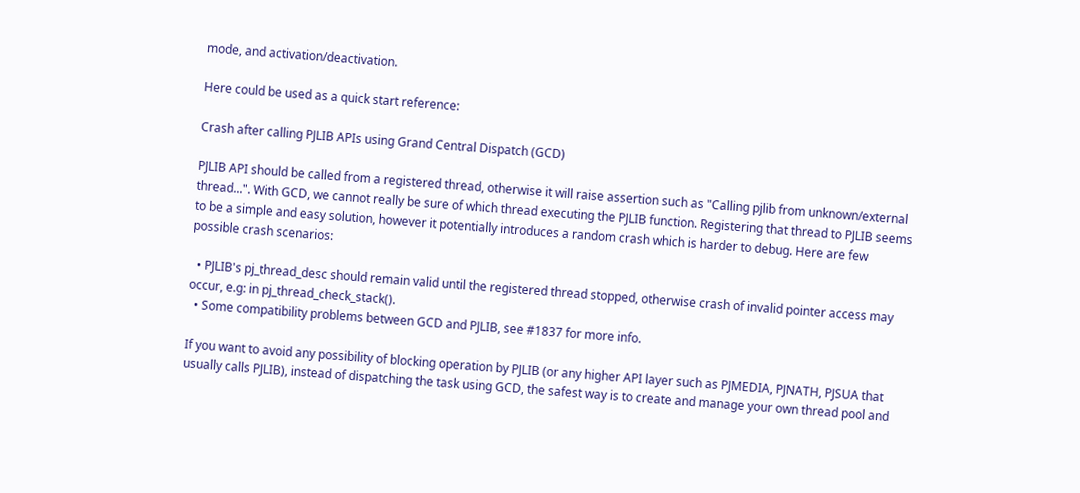mode, and activation/deactivation.

Here could be used as a quick start reference:

Crash after calling PJLIB APIs using Grand Central Dispatch (GCD)

PJLIB API should be called from a registered thread, otherwise it will raise assertion such as "Calling pjlib from unknown/external thread...". With GCD, we cannot really be sure of which thread executing the PJLIB function. Registering that thread to PJLIB seems to be a simple and easy solution, however it potentially introduces a random crash which is harder to debug. Here are few possible crash scenarios:

  • PJLIB's pj_thread_desc should remain valid until the registered thread stopped, otherwise crash of invalid pointer access may occur, e.g: in pj_thread_check_stack().
  • Some compatibility problems between GCD and PJLIB, see #1837 for more info.

If you want to avoid any possibility of blocking operation by PJLIB (or any higher API layer such as PJMEDIA, PJNATH, PJSUA that usually calls PJLIB), instead of dispatching the task using GCD, the safest way is to create and manage your own thread pool and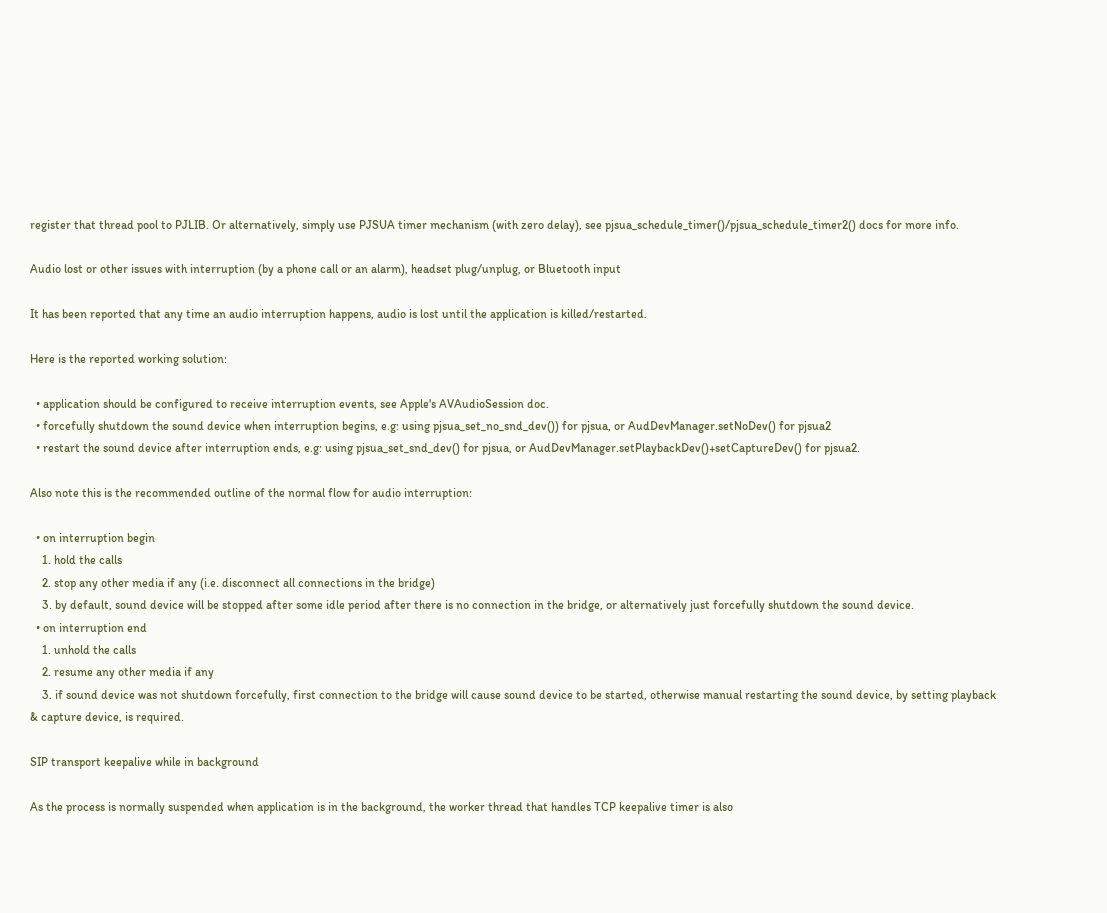register that thread pool to PJLIB. Or alternatively, simply use PJSUA timer mechanism (with zero delay), see pjsua_schedule_timer()/pjsua_schedule_timer2() docs for more info.

Audio lost or other issues with interruption (by a phone call or an alarm), headset plug/unplug, or Bluetooth input

It has been reported that any time an audio interruption happens, audio is lost until the application is killed/restarted.

Here is the reported working solution:

  • application should be configured to receive interruption events, see Apple's AVAudioSession doc.
  • forcefully shutdown the sound device when interruption begins, e.g: using pjsua_set_no_snd_dev()) for pjsua, or AudDevManager.setNoDev() for pjsua2
  • restart the sound device after interruption ends, e.g: using pjsua_set_snd_dev() for pjsua, or AudDevManager.setPlaybackDev()+setCaptureDev() for pjsua2.

Also note this is the recommended outline of the normal flow for audio interruption:

  • on interruption begin
    1. hold the calls
    2. stop any other media if any (i.e. disconnect all connections in the bridge)
    3. by default, sound device will be stopped after some idle period after there is no connection in the bridge, or alternatively just forcefully shutdown the sound device.
  • on interruption end
    1. unhold the calls
    2. resume any other media if any
    3. if sound device was not shutdown forcefully, first connection to the bridge will cause sound device to be started, otherwise manual restarting the sound device, by setting playback & capture device, is required.

SIP transport keepalive while in background

As the process is normally suspended when application is in the background, the worker thread that handles TCP keepalive timer is also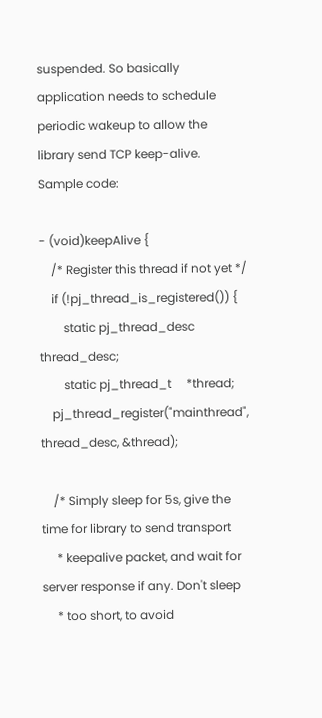suspended. So basically application needs to schedule periodic wakeup to allow the library send TCP keep-alive. Sample code:

- (void)keepAlive {
    /* Register this thread if not yet */
    if (!pj_thread_is_registered()) {
        static pj_thread_desc   thread_desc;
        static pj_thread_t     *thread;
    pj_thread_register("mainthread", thread_desc, &thread);

    /* Simply sleep for 5s, give the time for library to send transport
     * keepalive packet, and wait for server response if any. Don't sleep
     * too short, to avoid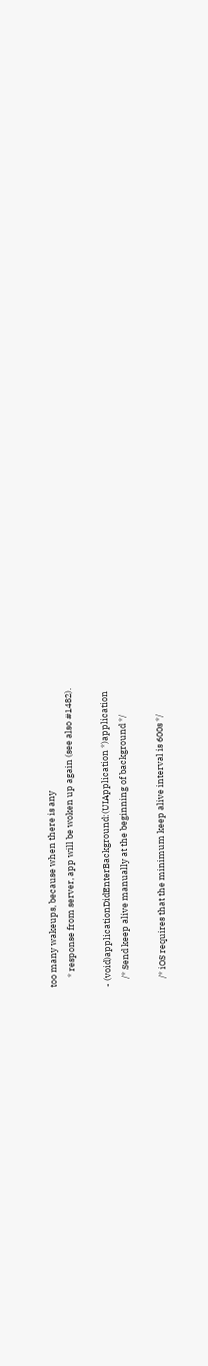too many wakeups, because when there is any
     * response from server, app will be woken up again (see also #1482).

- (void)applicationDidEnterBackground:(UIApplication *)application
    /* Send keep alive manually at the beginning of background */

    /* iOS requires that the minimum keep alive interval is 600s */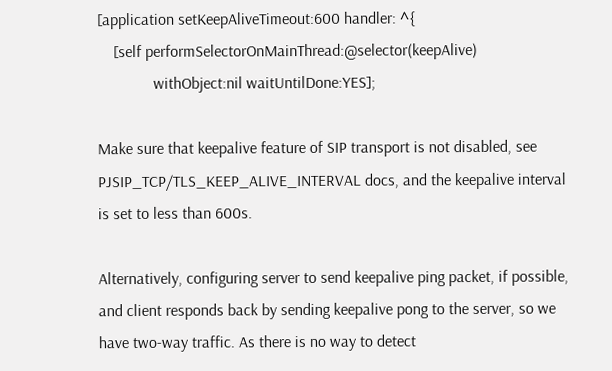[application setKeepAliveTimeout:600 handler: ^{
    [self performSelectorOnMainThread:@selector(keepAlive)
              withObject:nil waitUntilDone:YES];

Make sure that keepalive feature of SIP transport is not disabled, see PJSIP_TCP/TLS_KEEP_ALIVE_INTERVAL docs, and the keepalive interval is set to less than 600s.

Alternatively, configuring server to send keepalive ping packet, if possible, and client responds back by sending keepalive pong to the server, so we have two-way traffic. As there is no way to detect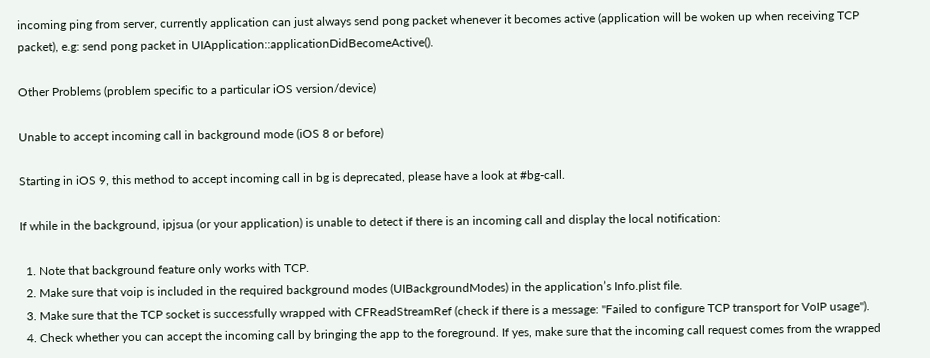incoming ping from server, currently application can just always send pong packet whenever it becomes active (application will be woken up when receiving TCP packet), e.g: send pong packet in UIApplication::applicationDidBecomeActive().

Other Problems (problem specific to a particular iOS version/device)

Unable to accept incoming call in background mode (iOS 8 or before)

Starting in iOS 9, this method to accept incoming call in bg is deprecated, please have a look at #bg-call.

If while in the background, ipjsua (or your application) is unable to detect if there is an incoming call and display the local notification:

  1. Note that background feature only works with TCP.
  2. Make sure that voip is included in the required background modes (UIBackgroundModes) in the application’s Info.plist file.
  3. Make sure that the TCP socket is successfully wrapped with CFReadStreamRef (check if there is a message: "Failed to configure TCP transport for VoIP usage").
  4. Check whether you can accept the incoming call by bringing the app to the foreground. If yes, make sure that the incoming call request comes from the wrapped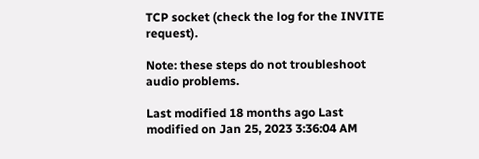TCP socket (check the log for the INVITE request).

Note: these steps do not troubleshoot audio problems.

Last modified 18 months ago Last modified on Jan 25, 2023 3:36:04 AM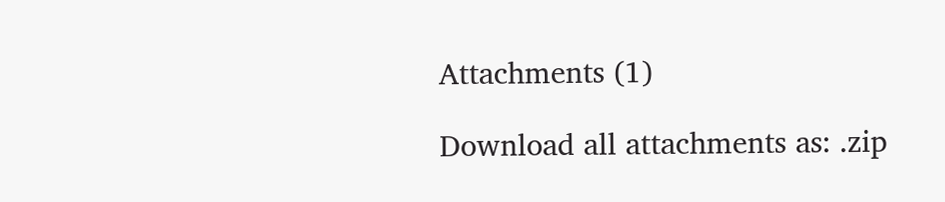Attachments (1)

Download all attachments as: .zip